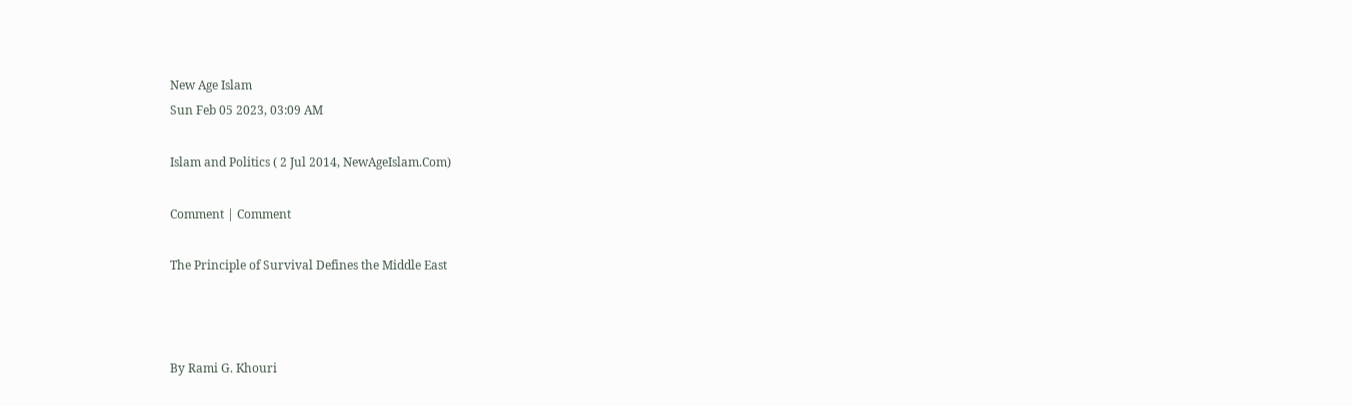New Age Islam
Sun Feb 05 2023, 03:09 AM

Islam and Politics ( 2 Jul 2014, NewAgeIslam.Com)

Comment | Comment

The Principle of Survival Defines the Middle East



By Rami G. Khouri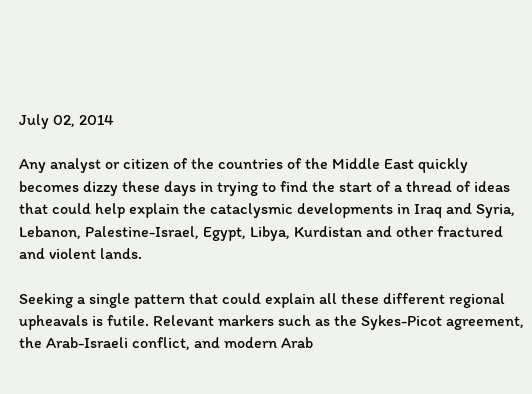July 02, 2014

Any analyst or citizen of the countries of the Middle East quickly becomes dizzy these days in trying to find the start of a thread of ideas that could help explain the cataclysmic developments in Iraq and Syria, Lebanon, Palestine-Israel, Egypt, Libya, Kurdistan and other fractured and violent lands.

Seeking a single pattern that could explain all these different regional upheavals is futile. Relevant markers such as the Sykes-Picot agreement, the Arab-Israeli conflict, and modern Arab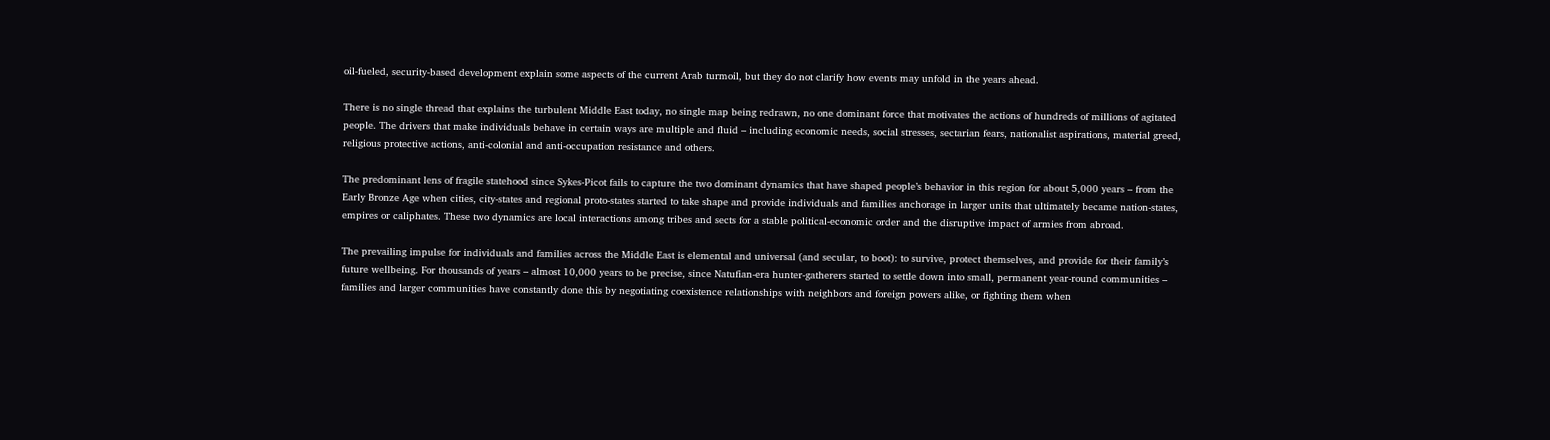oil-fueled, security-based development explain some aspects of the current Arab turmoil, but they do not clarify how events may unfold in the years ahead.

There is no single thread that explains the turbulent Middle East today, no single map being redrawn, no one dominant force that motivates the actions of hundreds of millions of agitated people. The drivers that make individuals behave in certain ways are multiple and fluid – including economic needs, social stresses, sectarian fears, nationalist aspirations, material greed, religious protective actions, anti-colonial and anti-occupation resistance and others.

The predominant lens of fragile statehood since Sykes-Picot fails to capture the two dominant dynamics that have shaped people’s behavior in this region for about 5,000 years – from the Early Bronze Age when cities, city-states and regional proto-states started to take shape and provide individuals and families anchorage in larger units that ultimately became nation-states, empires or caliphates. These two dynamics are local interactions among tribes and sects for a stable political-economic order and the disruptive impact of armies from abroad.

The prevailing impulse for individuals and families across the Middle East is elemental and universal (and secular, to boot): to survive, protect themselves, and provide for their family’s future wellbeing. For thousands of years – almost 10,000 years to be precise, since Natufian-era hunter-gatherers started to settle down into small, permanent year-round communities – families and larger communities have constantly done this by negotiating coexistence relationships with neighbors and foreign powers alike, or fighting them when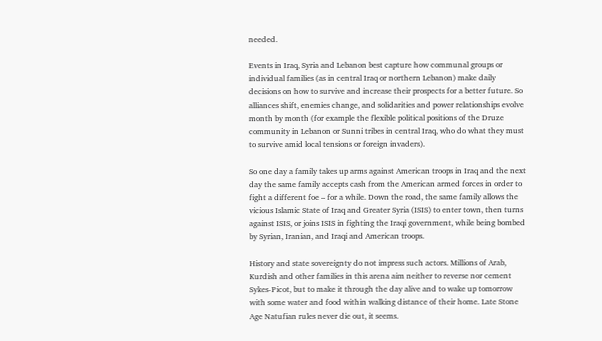needed.

Events in Iraq, Syria and Lebanon best capture how communal groups or individual families (as in central Iraq or northern Lebanon) make daily decisions on how to survive and increase their prospects for a better future. So alliances shift, enemies change, and solidarities and power relationships evolve month by month (for example the flexible political positions of the Druze community in Lebanon or Sunni tribes in central Iraq, who do what they must to survive amid local tensions or foreign invaders).

So one day a family takes up arms against American troops in Iraq and the next day the same family accepts cash from the American armed forces in order to fight a different foe – for a while. Down the road, the same family allows the vicious Islamic State of Iraq and Greater Syria (ISIS) to enter town, then turns against ISIS, or joins ISIS in fighting the Iraqi government, while being bombed by Syrian, Iranian, and Iraqi and American troops.

History and state sovereignty do not impress such actors. Millions of Arab, Kurdish and other families in this arena aim neither to reverse nor cement Sykes-Picot, but to make it through the day alive and to wake up tomorrow with some water and food within walking distance of their home. Late Stone Age Natufian rules never die out, it seems.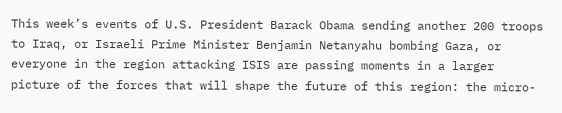This week’s events of U.S. President Barack Obama sending another 200 troops to Iraq, or Israeli Prime Minister Benjamin Netanyahu bombing Gaza, or everyone in the region attacking ISIS are passing moments in a larger picture of the forces that will shape the future of this region: the micro-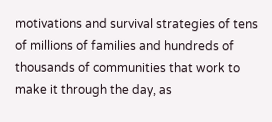motivations and survival strategies of tens of millions of families and hundreds of thousands of communities that work to make it through the day, as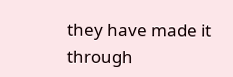they have made it through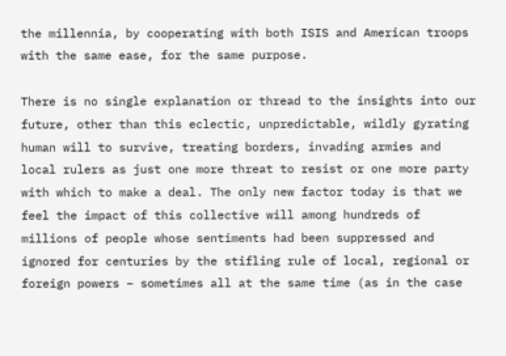the millennia, by cooperating with both ISIS and American troops with the same ease, for the same purpose.

There is no single explanation or thread to the insights into our future, other than this eclectic, unpredictable, wildly gyrating human will to survive, treating borders, invading armies and local rulers as just one more threat to resist or one more party with which to make a deal. The only new factor today is that we feel the impact of this collective will among hundreds of millions of people whose sentiments had been suppressed and ignored for centuries by the stifling rule of local, regional or foreign powers – sometimes all at the same time (as in the case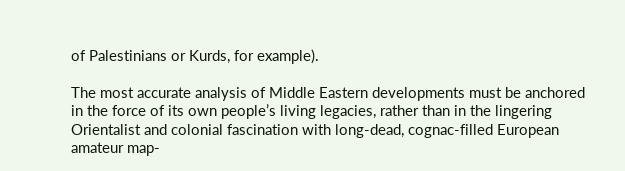of Palestinians or Kurds, for example).

The most accurate analysis of Middle Eastern developments must be anchored in the force of its own people’s living legacies, rather than in the lingering Orientalist and colonial fascination with long-dead, cognac-filled European amateur map-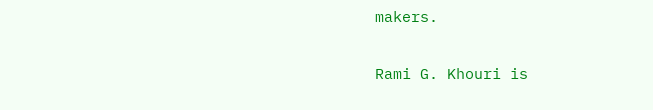makers.

Rami G. Khouri is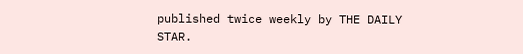published twice weekly by THE DAILY STAR.